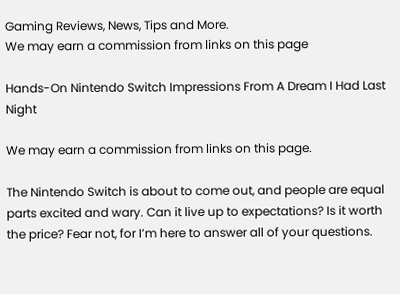Gaming Reviews, News, Tips and More.
We may earn a commission from links on this page

Hands-On Nintendo Switch Impressions From A Dream I Had Last Night

We may earn a commission from links on this page.

The Nintendo Switch is about to come out, and people are equal parts excited and wary. Can it live up to expectations? Is it worth the price? Fear not, for I’m here to answer all of your questions.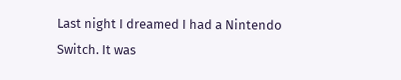Last night I dreamed I had a Nintendo Switch. It was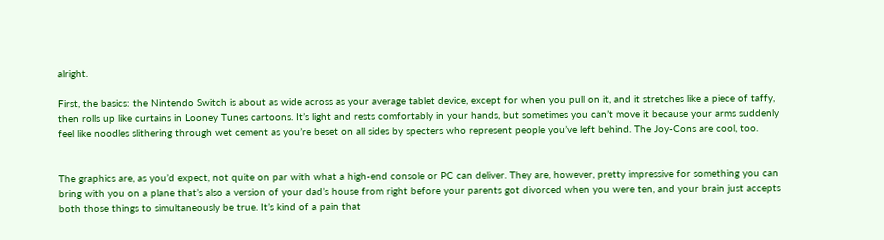alright.

First, the basics: the Nintendo Switch is about as wide across as your average tablet device, except for when you pull on it, and it stretches like a piece of taffy, then rolls up like curtains in Looney Tunes cartoons. It’s light and rests comfortably in your hands, but sometimes you can’t move it because your arms suddenly feel like noodles slithering through wet cement as you’re beset on all sides by specters who represent people you’ve left behind. The Joy-Cons are cool, too.


The graphics are, as you’d expect, not quite on par with what a high-end console or PC can deliver. They are, however, pretty impressive for something you can bring with you on a plane that’s also a version of your dad’s house from right before your parents got divorced when you were ten, and your brain just accepts both those things to simultaneously be true. It’s kind of a pain that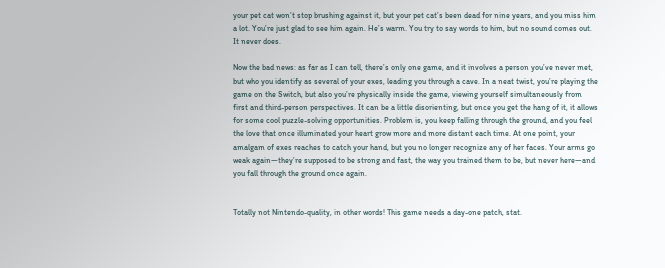your pet cat won’t stop brushing against it, but your pet cat’s been dead for nine years, and you miss him a lot. You’re just glad to see him again. He’s warm. You try to say words to him, but no sound comes out. It never does.

Now the bad news: as far as I can tell, there’s only one game, and it involves a person you’ve never met, but who you identify as several of your exes, leading you through a cave. In a neat twist, you’re playing the game on the Switch, but also you’re physically inside the game, viewing yourself simultaneously from first and third-person perspectives. It can be a little disorienting, but once you get the hang of it, it allows for some cool puzzle-solving opportunities. Problem is, you keep falling through the ground, and you feel the love that once illuminated your heart grow more and more distant each time. At one point, your amalgam of exes reaches to catch your hand, but you no longer recognize any of her faces. Your arms go weak again—they’re supposed to be strong and fast, the way you trained them to be, but never here—and you fall through the ground once again.


Totally not Nintendo-quality, in other words! This game needs a day-one patch, stat.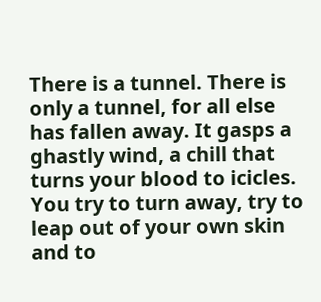There is a tunnel. There is only a tunnel, for all else has fallen away. It gasps a ghastly wind, a chill that turns your blood to icicles. You try to turn away, try to leap out of your own skin and to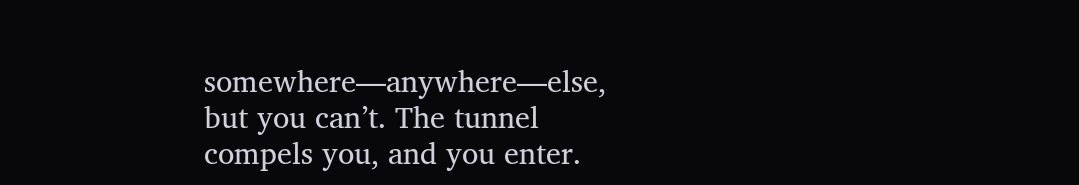somewhere—anywhere—else, but you can’t. The tunnel compels you, and you enter.